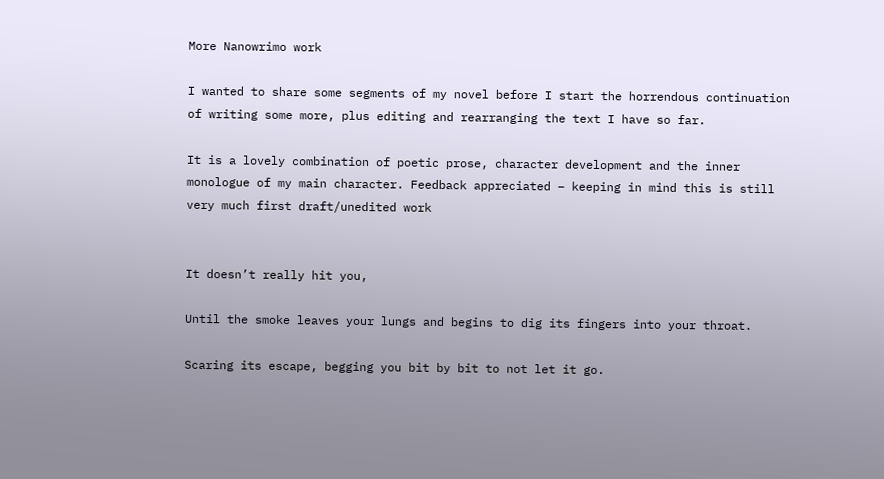More Nanowrimo work

I wanted to share some segments of my novel before I start the horrendous continuation of writing some more, plus editing and rearranging the text I have so far.

It is a lovely combination of poetic prose, character development and the inner monologue of my main character. Feedback appreciated – keeping in mind this is still very much first draft/unedited work


It doesn’t really hit you,

Until the smoke leaves your lungs and begins to dig its fingers into your throat.

Scaring its escape, begging you bit by bit to not let it go.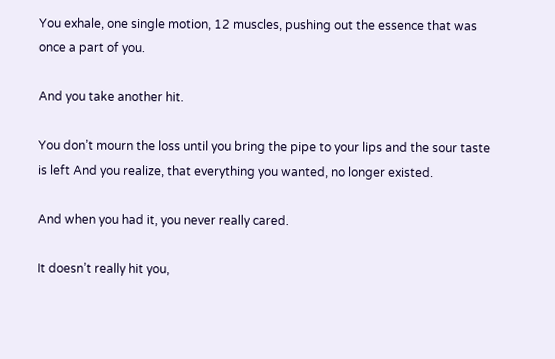You exhale, one single motion, 12 muscles, pushing out the essence that was once a part of you.

And you take another hit.

You don’t mourn the loss until you bring the pipe to your lips and the sour taste is left And you realize, that everything you wanted, no longer existed.

And when you had it, you never really cared.

It doesn’t really hit you,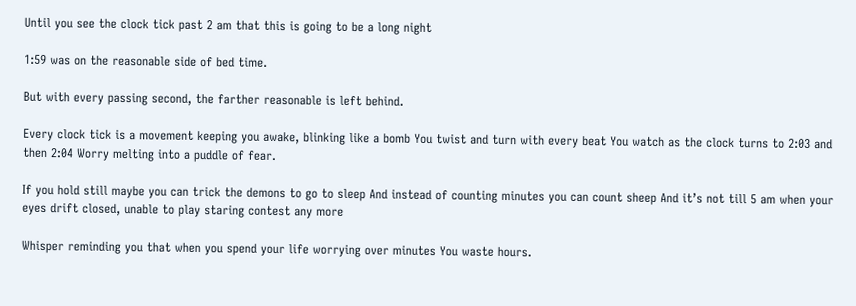Until you see the clock tick past 2 am that this is going to be a long night

1:59 was on the reasonable side of bed time.

But with every passing second, the farther reasonable is left behind.

Every clock tick is a movement keeping you awake, blinking like a bomb You twist and turn with every beat You watch as the clock turns to 2:03 and then 2:04 Worry melting into a puddle of fear.

If you hold still maybe you can trick the demons to go to sleep And instead of counting minutes you can count sheep And it’s not till 5 am when your eyes drift closed, unable to play staring contest any more

Whisper reminding you that when you spend your life worrying over minutes You waste hours.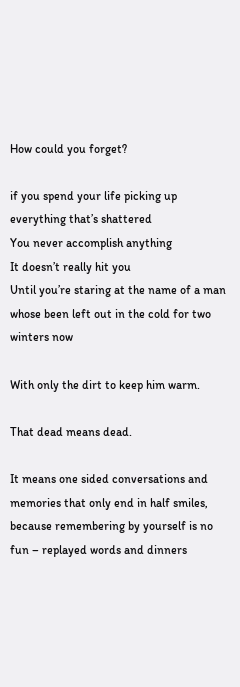How could you forget?

if you spend your life picking up everything that’s shattered
You never accomplish anything
It doesn’t really hit you
Until you’re staring at the name of a man whose been left out in the cold for two winters now

With only the dirt to keep him warm.

That dead means dead.

It means one sided conversations and memories that only end in half smiles, because remembering by yourself is no fun – replayed words and dinners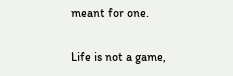meant for one.

Life is not a game,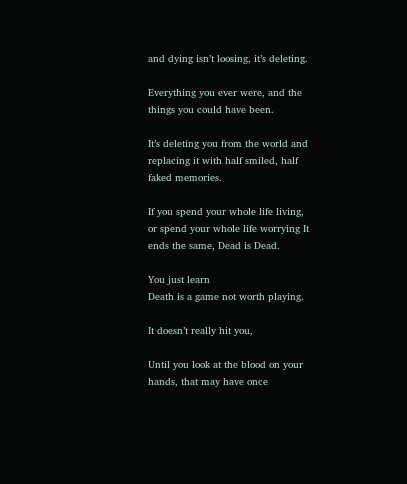and dying isn’t loosing, it’s deleting.

Everything you ever were, and the things you could have been.

It’s deleting you from the world and replacing it with half smiled, half faked memories.

If you spend your whole life living, or spend your whole life worrying It ends the same, Dead is Dead.

You just learn
Death is a game not worth playing.

It doesn’t really hit you,

Until you look at the blood on your hands, that may have once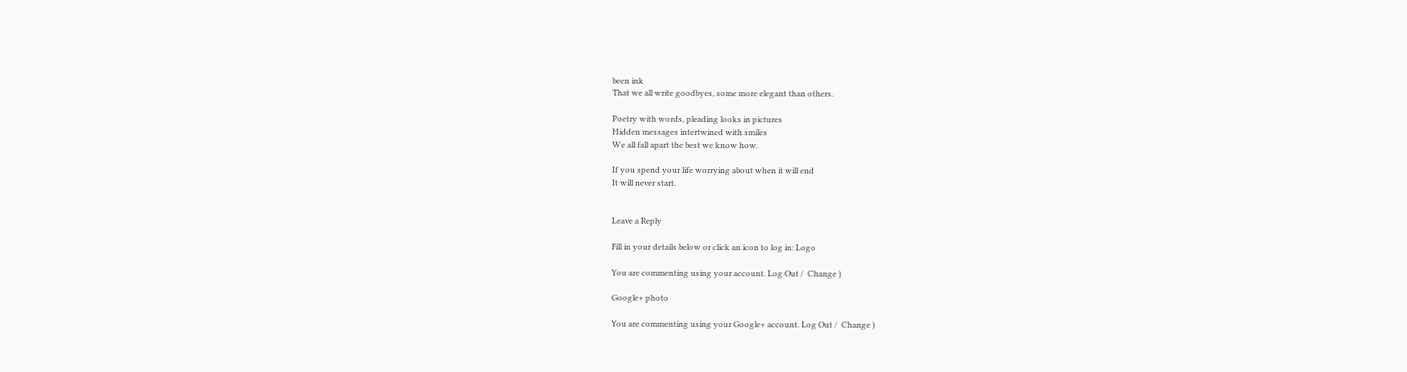been ink
That we all write goodbyes, some more elegant than others.

Poetry with words, pleading looks in pictures
Hidden messages intertwined with smiles
We all fall apart the best we know how.

If you spend your life worrying about when it will end
It will never start.


Leave a Reply

Fill in your details below or click an icon to log in: Logo

You are commenting using your account. Log Out /  Change )

Google+ photo

You are commenting using your Google+ account. Log Out /  Change )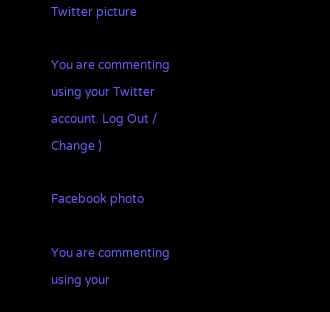Twitter picture

You are commenting using your Twitter account. Log Out /  Change )

Facebook photo

You are commenting using your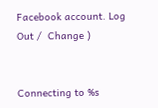Facebook account. Log Out /  Change )


Connecting to %s